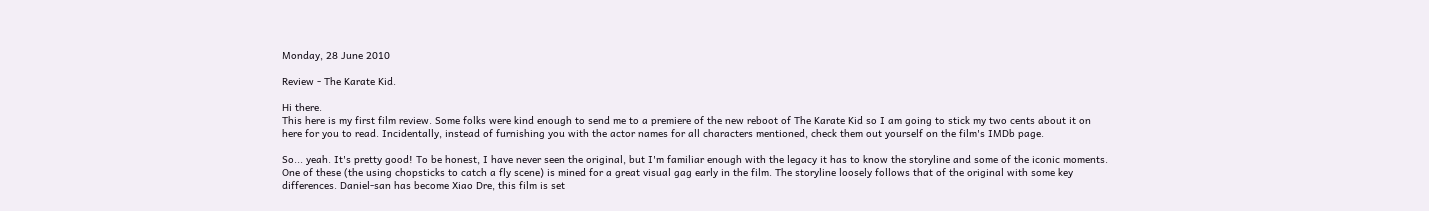Monday, 28 June 2010

Review - The Karate Kid.

Hi there.
This here is my first film review. Some folks were kind enough to send me to a premiere of the new reboot of The Karate Kid so I am going to stick my two cents about it on here for you to read. Incidentally, instead of furnishing you with the actor names for all characters mentioned, check them out yourself on the film's IMDb page.

So... yeah. It's pretty good! To be honest, I have never seen the original, but I'm familiar enough with the legacy it has to know the storyline and some of the iconic moments. One of these (the using chopsticks to catch a fly scene) is mined for a great visual gag early in the film. The storyline loosely follows that of the original with some key differences. Daniel-san has become Xiao Dre, this film is set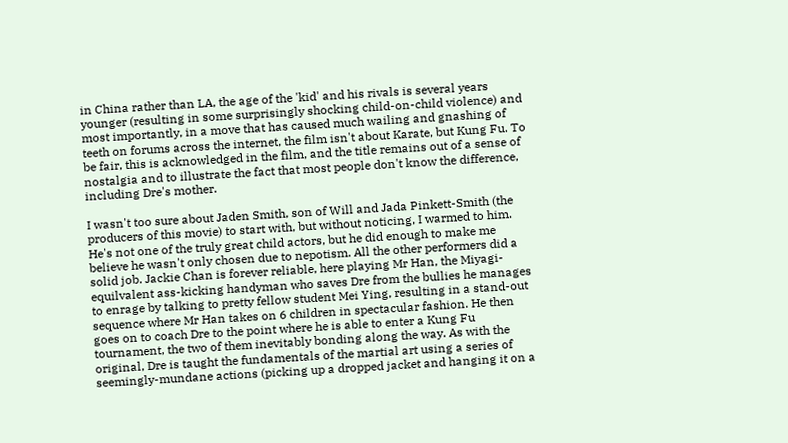in China rather than LA, the age of the 'kid' and his rivals is several years younger (resulting in some surprisingly shocking child-on-child violence) and most importantly, in a move that has caused much wailing and gnashing of teeth on forums across the internet, the film isn't about Karate, but Kung Fu. To be fair, this is acknowledged in the film, and the title remains out of a sense of nostalgia and to illustrate the fact that most people don't know the difference, including Dre's mother.

I wasn't too sure about Jaden Smith, son of Will and Jada Pinkett-Smith (the producers of this movie) to start with, but without noticing, I warmed to him. He's not one of the truly great child actors, but he did enough to make me believe he wasn't only chosen due to nepotism. All the other performers did a solid job. Jackie Chan is forever reliable, here playing Mr Han, the Miyagi-equilvalent ass-kicking handyman who saves Dre from the bullies he manages to enrage by talking to pretty fellow student Mei Ying, resulting in a stand-out sequence where Mr Han takes on 6 children in spectacular fashion. He then goes on to coach Dre to the point where he is able to enter a Kung Fu tournament, the two of them inevitably bonding along the way. As with the original, Dre is taught the fundamentals of the martial art using a series of seemingly-mundane actions (picking up a dropped jacket and hanging it on a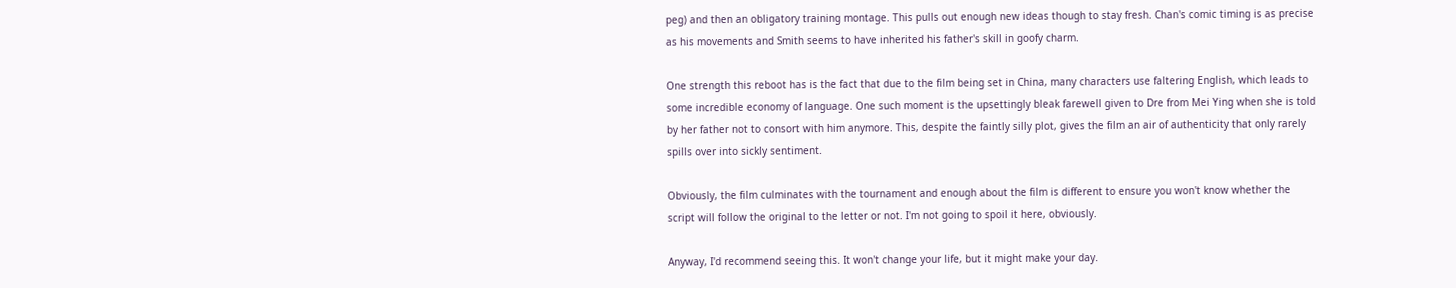peg) and then an obligatory training montage. This pulls out enough new ideas though to stay fresh. Chan's comic timing is as precise as his movements and Smith seems to have inherited his father's skill in goofy charm.

One strength this reboot has is the fact that due to the film being set in China, many characters use faltering English, which leads to some incredible economy of language. One such moment is the upsettingly bleak farewell given to Dre from Mei Ying when she is told by her father not to consort with him anymore. This, despite the faintly silly plot, gives the film an air of authenticity that only rarely spills over into sickly sentiment.

Obviously, the film culminates with the tournament and enough about the film is different to ensure you won't know whether the script will follow the original to the letter or not. I'm not going to spoil it here, obviously.

Anyway, I'd recommend seeing this. It won't change your life, but it might make your day.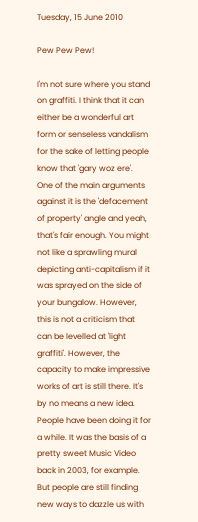Tuesday, 15 June 2010

Pew Pew Pew!

I'm not sure where you stand on graffiti. I think that it can either be a wonderful art form or senseless vandalism for the sake of letting people know that 'gary woz ere'.
One of the main arguments against it is the 'defacement of property' angle and yeah, that's fair enough. You might not like a sprawling mural depicting anti-capitalism if it was sprayed on the side of your bungalow. However, this is not a criticism that can be levelled at 'light graffiti'. However, the capacity to make impressive works of art is still there. It's by no means a new idea. People have been doing it for a while. It was the basis of a pretty sweet Music Video back in 2003, for example. But people are still finding new ways to dazzle us with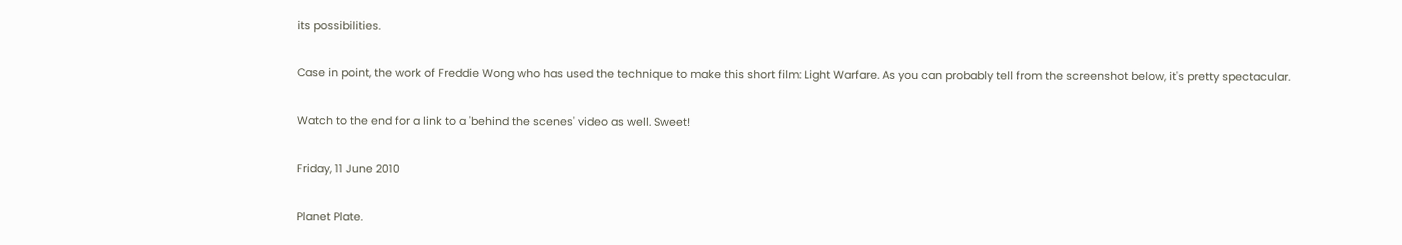its possibilities.

Case in point, the work of Freddie Wong who has used the technique to make this short film: Light Warfare. As you can probably tell from the screenshot below, it's pretty spectacular.

Watch to the end for a link to a 'behind the scenes' video as well. Sweet!

Friday, 11 June 2010

Planet Plate.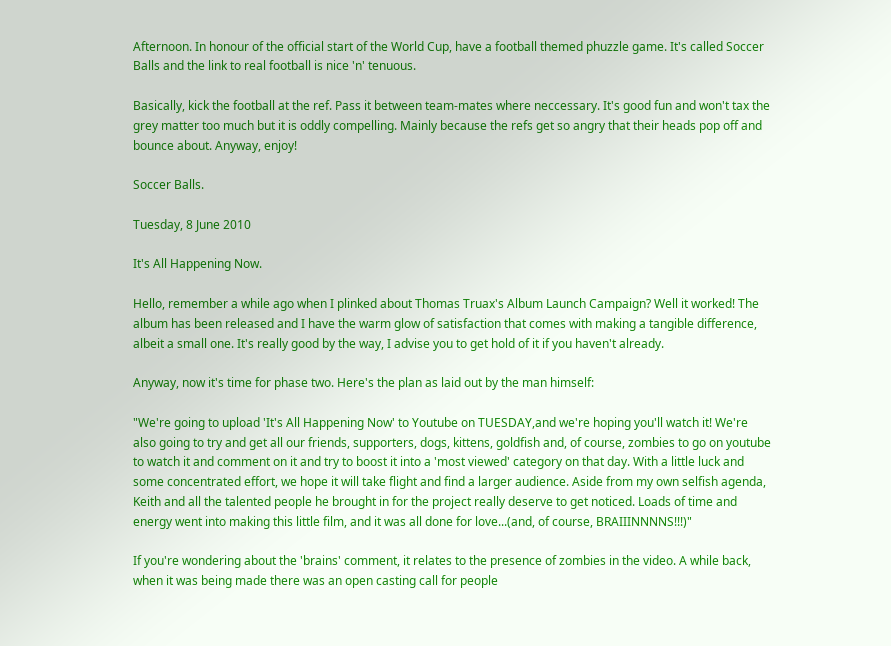Afternoon. In honour of the official start of the World Cup, have a football themed phuzzle game. It's called Soccer Balls and the link to real football is nice 'n' tenuous.

Basically, kick the football at the ref. Pass it between team-mates where neccessary. It's good fun and won't tax the grey matter too much but it is oddly compelling. Mainly because the refs get so angry that their heads pop off and bounce about. Anyway, enjoy!

Soccer Balls.

Tuesday, 8 June 2010

It's All Happening Now.

Hello, remember a while ago when I plinked about Thomas Truax's Album Launch Campaign? Well it worked! The album has been released and I have the warm glow of satisfaction that comes with making a tangible difference, albeit a small one. It's really good by the way, I advise you to get hold of it if you haven't already.

Anyway, now it's time for phase two. Here's the plan as laid out by the man himself:

"We're going to upload 'It's All Happening Now' to Youtube on TUESDAY,and we're hoping you'll watch it! We're also going to try and get all our friends, supporters, dogs, kittens, goldfish and, of course, zombies to go on youtube to watch it and comment on it and try to boost it into a 'most viewed' category on that day. With a little luck and some concentrated effort, we hope it will take flight and find a larger audience. Aside from my own selfish agenda, Keith and all the talented people he brought in for the project really deserve to get noticed. Loads of time and energy went into making this little film, and it was all done for love...(and, of course, BRAIIINNNNS!!!)"

If you're wondering about the 'brains' comment, it relates to the presence of zombies in the video. A while back, when it was being made there was an open casting call for people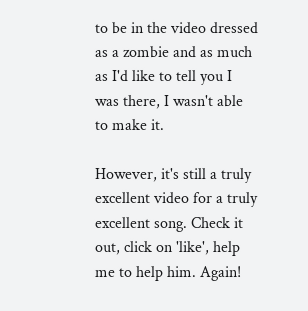to be in the video dressed as a zombie and as much as I'd like to tell you I was there, I wasn't able to make it.

However, it's still a truly excellent video for a truly excellent song. Check it out, click on 'like', help me to help him. Again!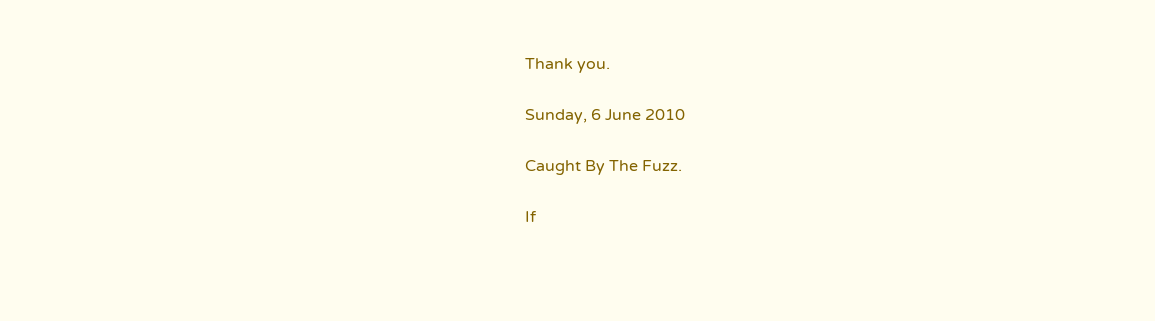Thank you.

Sunday, 6 June 2010

Caught By The Fuzz.

If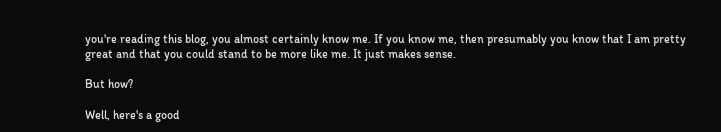you're reading this blog, you almost certainly know me. If you know me, then presumably you know that I am pretty great and that you could stand to be more like me. It just makes sense.

But how?

Well, here's a good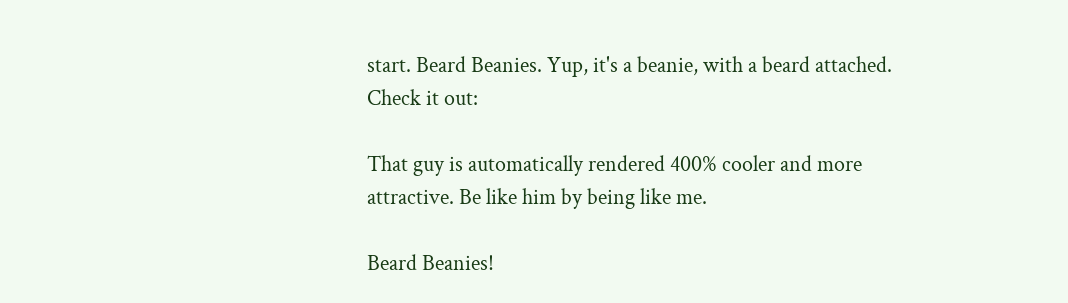start. Beard Beanies. Yup, it's a beanie, with a beard attached. Check it out:

That guy is automatically rendered 400% cooler and more attractive. Be like him by being like me.

Beard Beanies!